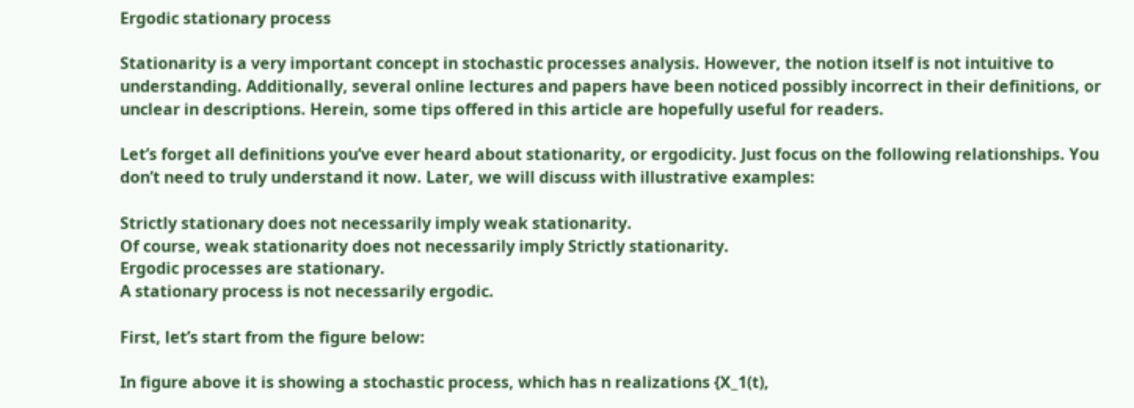Ergodic stationary process

Stationarity is a very important concept in stochastic processes analysis. However, the notion itself is not intuitive to understanding. Additionally, several online lectures and papers have been noticed possibly incorrect in their definitions, or unclear in descriptions. Herein, some tips offered in this article are hopefully useful for readers.

Let’s forget all definitions you’ve ever heard about stationarity, or ergodicity. Just focus on the following relationships. You don’t need to truly understand it now. Later, we will discuss with illustrative examples:

Strictly stationary does not necessarily imply weak stationarity.
Of course, weak stationarity does not necessarily imply Strictly stationarity.
Ergodic processes are stationary.
A stationary process is not necessarily ergodic.

First, let’s start from the figure below:

In figure above it is showing a stochastic process, which has n realizations {X_1(t),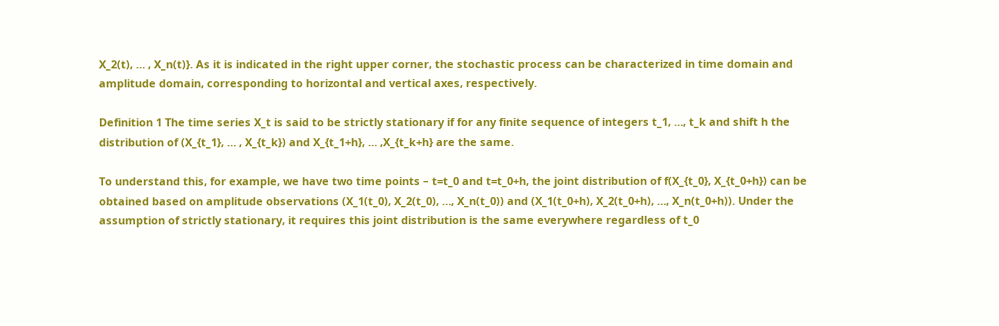X_2(t), … , X_n(t)}. As it is indicated in the right upper corner, the stochastic process can be characterized in time domain and amplitude domain, corresponding to horizontal and vertical axes, respectively.

Definition 1 The time series X_t is said to be strictly stationary if for any finite sequence of integers t_1, …, t_k and shift h the distribution of (X_{t_1}, … , X_{t_k}) and X_{t_1+h}, … ,X_{t_k+h} are the same.

To understand this, for example, we have two time points – t=t_0 and t=t_0+h, the joint distribution of f(X_{t_0}, X_{t_0+h}) can be obtained based on amplitude observations (X_1(t_0), X_2(t_0), …, X_n(t_0)) and (X_1(t_0+h), X_2(t_0+h), …, X_n(t_0+h)). Under the assumption of strictly stationary, it requires this joint distribution is the same everywhere regardless of t_0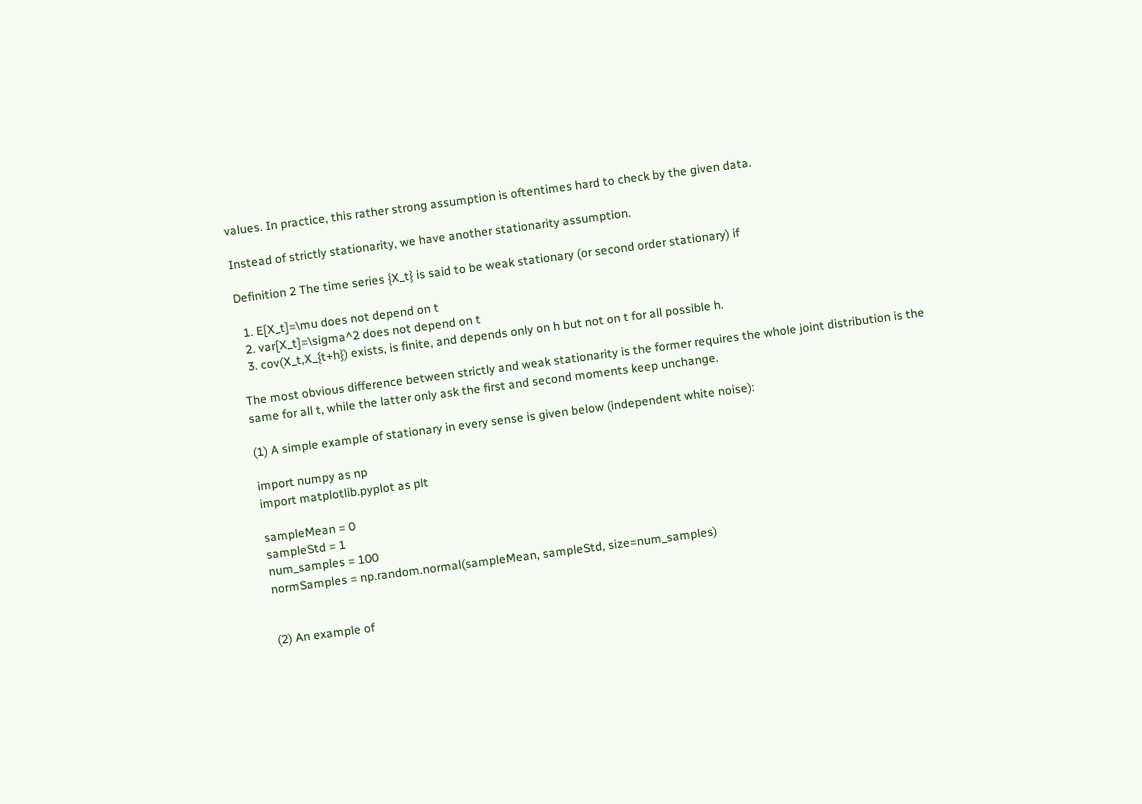values. In practice, this rather strong assumption is oftentimes hard to check by the given data.

Instead of strictly stationarity, we have another stationarity assumption.

Definition 2 The time series {X_t} is said to be weak stationary (or second order stationary) if

  1. E[X_t]=\mu does not depend on t
  2. var[X_t]=\sigma^2 does not depend on t
  3. cov(X_t,X_{t+h}) exists, is finite, and depends only on h but not on t for all possible h.

The most obvious difference between strictly and weak stationarity is the former requires the whole joint distribution is the same for all t, while the latter only ask the first and second moments keep unchange.

(1) A simple example of stationary in every sense is given below (independent white noise):

import numpy as np
import matplotlib.pyplot as plt

sampleMean = 0
sampleStd = 1
num_samples = 100
normSamples = np.random.normal(sampleMean, sampleStd, size=num_samples)


(2) An example of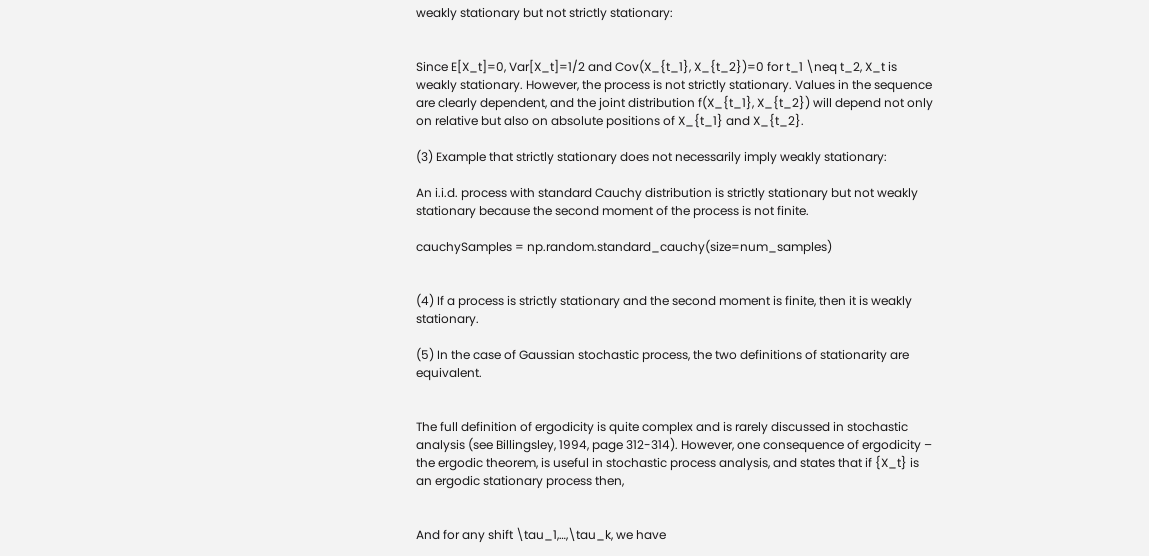weakly stationary but not strictly stationary:


Since E[X_t]=0, Var[X_t]=1/2 and Cov(X_{t_1}, X_{t_2})=0 for t_1 \neq t_2, X_t is weakly stationary. However, the process is not strictly stationary. Values in the sequence are clearly dependent, and the joint distribution f(X_{t_1}, X_{t_2}) will depend not only on relative but also on absolute positions of X_{t_1} and X_{t_2}.

(3) Example that strictly stationary does not necessarily imply weakly stationary:

An i.i.d. process with standard Cauchy distribution is strictly stationary but not weakly stationary because the second moment of the process is not finite.

cauchySamples = np.random.standard_cauchy(size=num_samples)


(4) If a process is strictly stationary and the second moment is finite, then it is weakly stationary.

(5) In the case of Gaussian stochastic process, the two definitions of stationarity are equivalent.


The full definition of ergodicity is quite complex and is rarely discussed in stochastic analysis (see Billingsley, 1994, page 312-314). However, one consequence of ergodicity – the ergodic theorem, is useful in stochastic process analysis, and states that if {X_t} is an ergodic stationary process then,


And for any shift \tau_1,…,\tau_k, we have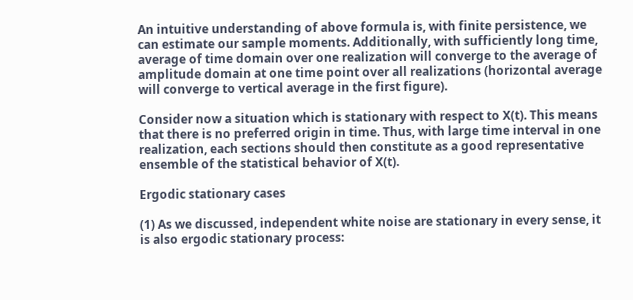An intuitive understanding of above formula is, with finite persistence, we can estimate our sample moments. Additionally, with sufficiently long time, average of time domain over one realization will converge to the average of amplitude domain at one time point over all realizations (horizontal average will converge to vertical average in the first figure).

Consider now a situation which is stationary with respect to X(t). This means that there is no preferred origin in time. Thus, with large time interval in one realization, each sections should then constitute as a good representative ensemble of the statistical behavior of X(t).

Ergodic stationary cases

(1) As we discussed, independent white noise are stationary in every sense, it is also ergodic stationary process: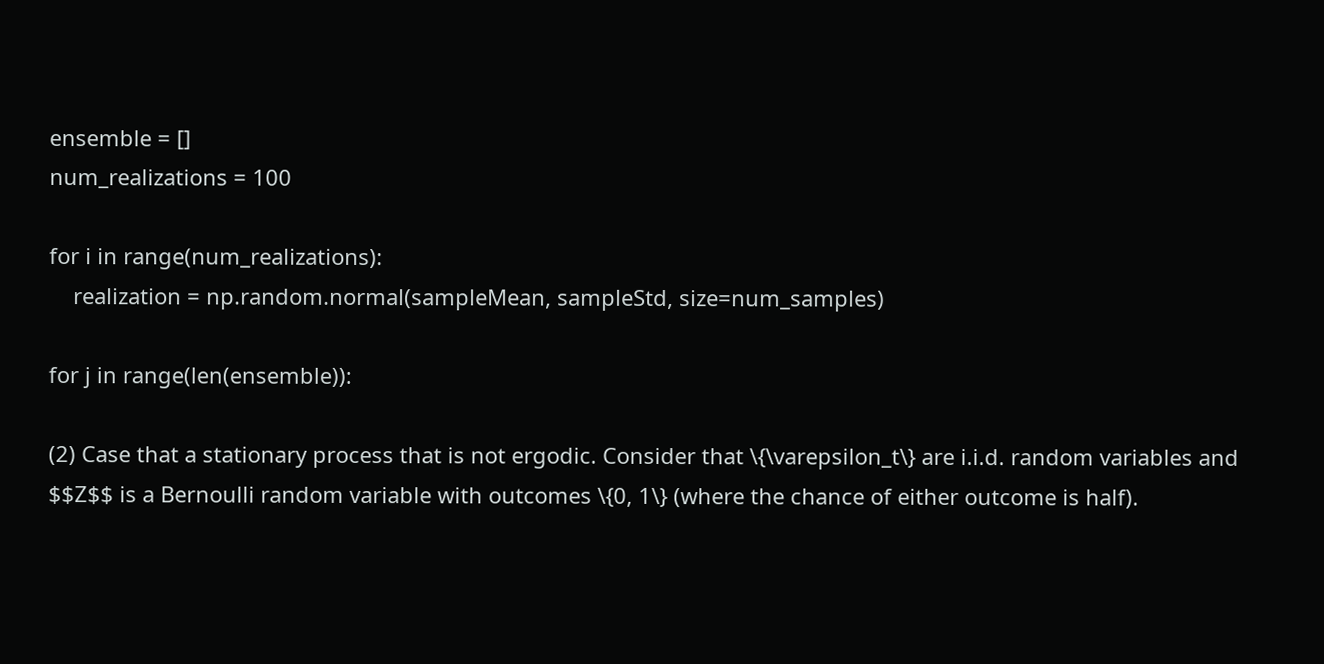ensemble = []
num_realizations = 100

for i in range(num_realizations):
    realization = np.random.normal(sampleMean, sampleStd, size=num_samples)

for j in range(len(ensemble)):

(2) Case that a stationary process that is not ergodic. Consider that \{\varepsilon_t\} are i.i.d. random variables and $$Z$$ is a Bernoulli random variable with outcomes \{0, 1\} (where the chance of either outcome is half).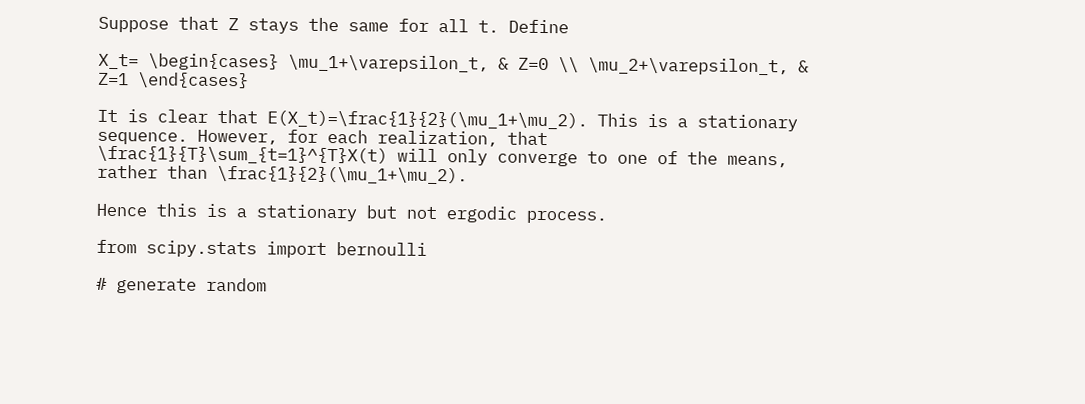Suppose that Z stays the same for all t. Define

X_t= \begin{cases} \mu_1+\varepsilon_t, & Z=0 \\ \mu_2+\varepsilon_t, & Z=1 \end{cases}

It is clear that E(X_t)=\frac{1}{2}(\mu_1+\mu_2). This is a stationary sequence. However, for each realization, that \frac{1}{T}\sum_{t=1}^{T}X(t) will only converge to one of the means, rather than \frac{1}{2}(\mu_1+\mu_2).

Hence this is a stationary but not ergodic process.

from scipy.stats import bernoulli

# generate random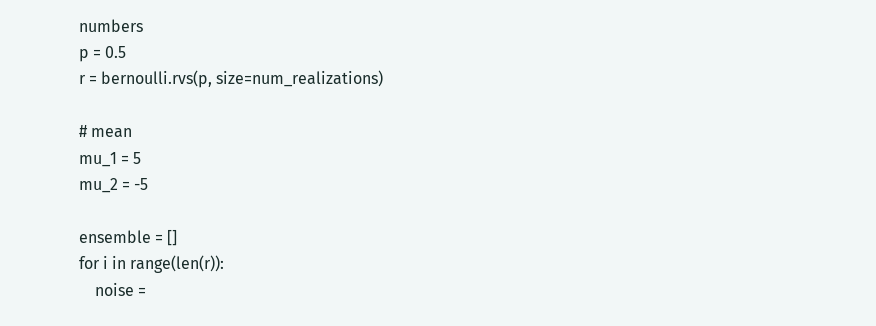numbers
p = 0.5
r = bernoulli.rvs(p, size=num_realizations)

# mean
mu_1 = 5
mu_2 = -5

ensemble = []
for i in range(len(r)):
    noise =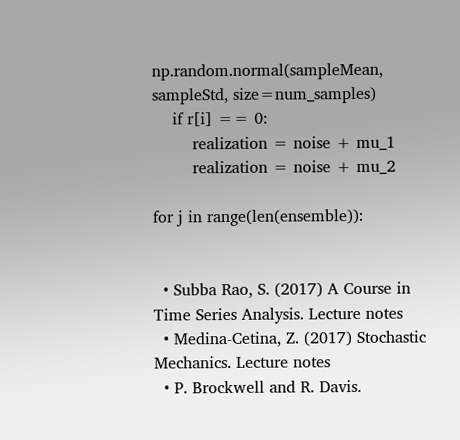np.random.normal(sampleMean, sampleStd, size=num_samples)
    if r[i] == 0:
        realization = noise + mu_1
        realization = noise + mu_2

for j in range(len(ensemble)):


  • Subba Rao, S. (2017) A Course in Time Series Analysis. Lecture notes
  • Medina-Cetina, Z. (2017) Stochastic Mechanics. Lecture notes
  • P. Brockwell and R. Davis.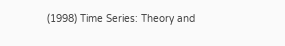(1998) Time Series: Theory and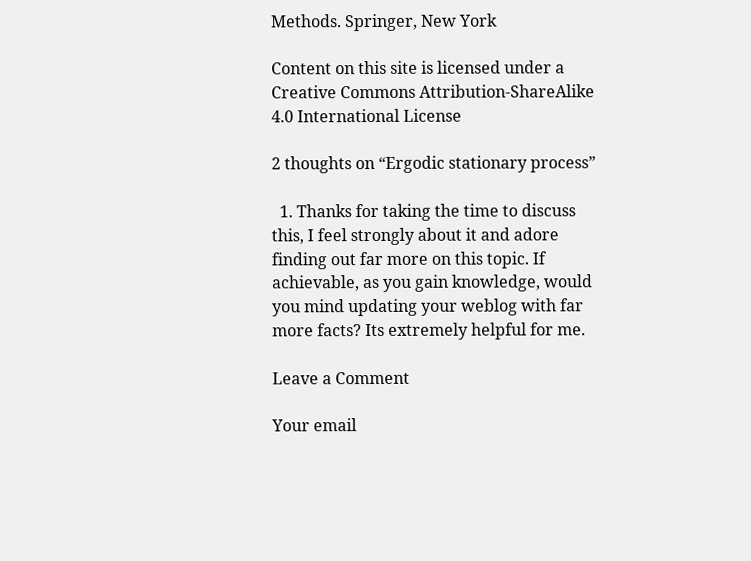Methods. Springer, New York

Content on this site is licensed under a Creative Commons Attribution-ShareAlike 4.0 International License

2 thoughts on “Ergodic stationary process”

  1. Thanks for taking the time to discuss this, I feel strongly about it and adore finding out far more on this topic. If achievable, as you gain knowledge, would you mind updating your weblog with far more facts? Its extremely helpful for me.

Leave a Comment

Your email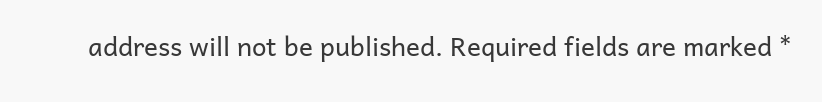address will not be published. Required fields are marked *